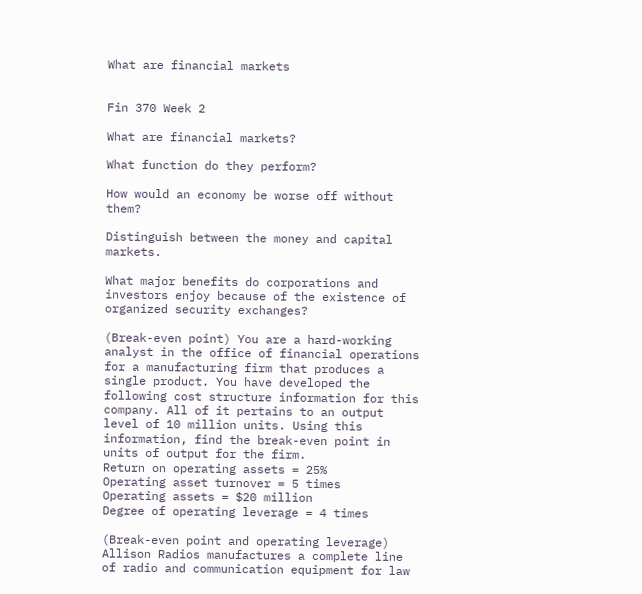What are financial markets


Fin 370 Week 2

What are financial markets?

What function do they perform?

How would an economy be worse off without them?

Distinguish between the money and capital markets.

What major benefits do corporations and investors enjoy because of the existence of organized security exchanges?

(Break-even point) You are a hard-working analyst in the office of financial operations for a manufacturing firm that produces a single product. You have developed the following cost structure information for this company. All of it pertains to an output level of 10 million units. Using this information, find the break-even point in units of output for the firm.
Return on operating assets = 25%
Operating asset turnover = 5 times
Operating assets = $20 million
Degree of operating leverage = 4 times

(Break-even point and operating leverage) Allison Radios manufactures a complete line of radio and communication equipment for law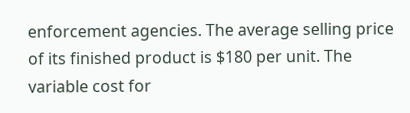enforcement agencies. The average selling price of its finished product is $180 per unit. The variable cost for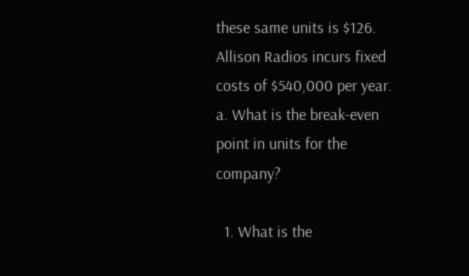these same units is $126. Allison Radios incurs fixed costs of $540,000 per year. a. What is the break-even point in units for the company?

  1. What is the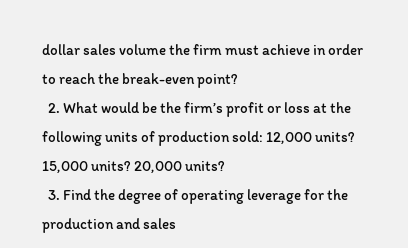dollar sales volume the firm must achieve in order to reach the break-even point?
  2. What would be the firm’s profit or loss at the following units of production sold: 12,000 units? 15,000 units? 20,000 units?
  3. Find the degree of operating leverage for the production and sales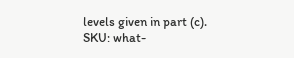levels given in part (c).
SKU: what-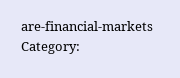are-financial-markets Category: